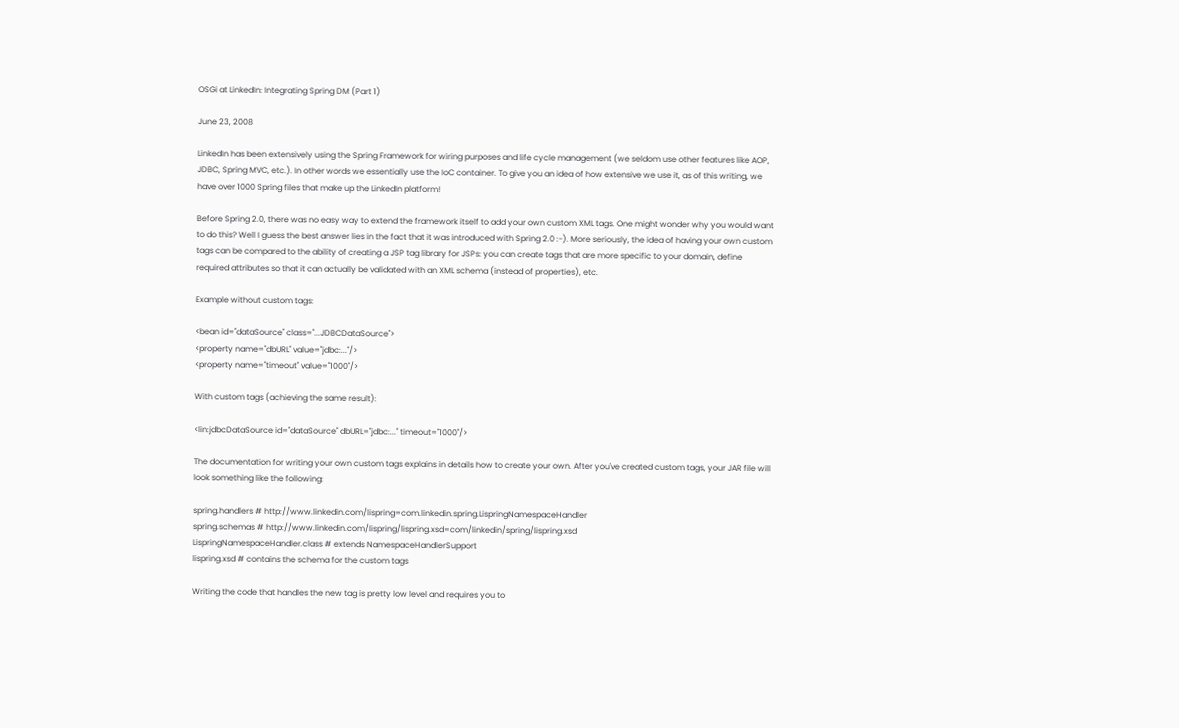OSGi at LinkedIn: Integrating Spring DM (Part 1)

June 23, 2008

LinkedIn has been extensively using the Spring Framework for wiring purposes and life cycle management (we seldom use other features like AOP, JDBC, Spring MVC, etc.). In other words we essentially use the IoC container. To give you an idea of how extensive we use it, as of this writing, we have over 1000 Spring files that make up the LinkedIn platform!

Before Spring 2.0, there was no easy way to extend the framework itself to add your own custom XML tags. One might wonder why you would want to do this? Well I guess the best answer lies in the fact that it was introduced with Spring 2.0 :-). More seriously, the idea of having your own custom tags can be compared to the ability of creating a JSP tag library for JSPs: you can create tags that are more specific to your domain, define required attributes so that it can actually be validated with an XML schema (instead of properties), etc.

Example without custom tags:

<bean id="dataSource" class="...JDBCDataSource">
<property name="dbURL" value="jdbc:..."/>
<property name="timeout" value="1000"/>

With custom tags (achieving the same result):

<lin:jdbcDataSource id="dataSource" dbURL="jdbc:..." timeout="1000"/>

The documentation for writing your own custom tags explains in details how to create your own. After you've created custom tags, your JAR file will look something like the following:

spring.handlers # http://www.linkedin.com/lispring=com.linkedin.spring.LispringNamespaceHandler
spring.schemas # http://www.linkedin.com/lispring/lispring.xsd=com/linkedin/spring/lispring.xsd
LispringNamespaceHandler.class # extends NamespaceHandlerSupport
lispring.xsd # contains the schema for the custom tags

Writing the code that handles the new tag is pretty low level and requires you to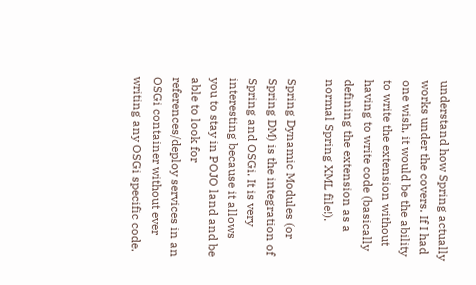understand how Spring actually works under the covers. If I had one wish, it would be the ability to write the extension without having to write code (basically defining the extension as a normal Spring XML file!).

Spring Dynamic Modules (or Spring DM) is the integration of Spring and OSGi. It is very interesting because it allows you to stay in POJO land and be able to look for references/deploy services in an OSGi container without ever writing any OSGi specific code.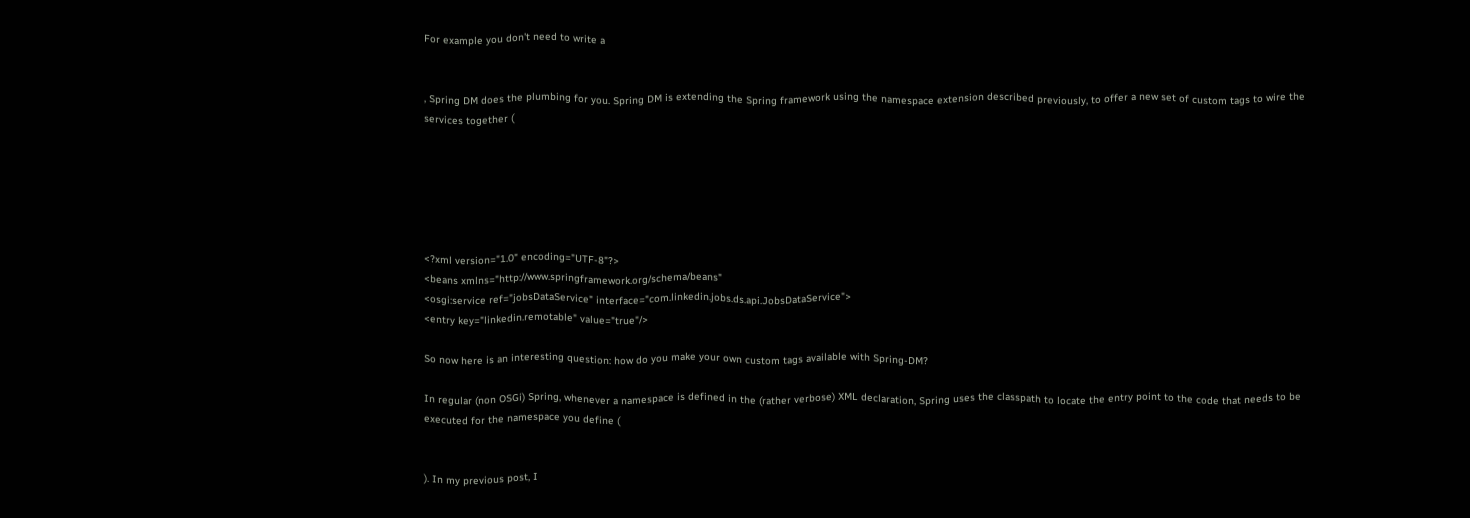For example you don't need to write a


, Spring DM does the plumbing for you. Spring DM is extending the Spring framework using the namespace extension described previously, to offer a new set of custom tags to wire the services together (






<?xml version="1.0" encoding="UTF-8"?>
<beans xmlns="http://www.springframework.org/schema/beans"
<osgi:service ref="jobsDataService" interface="com.linkedin.jobs.ds.api.JobsDataService">
<entry key="linkedin.remotable" value="true"/>

So now here is an interesting question: how do you make your own custom tags available with Spring-DM?

In regular (non OSGi) Spring, whenever a namespace is defined in the (rather verbose) XML declaration, Spring uses the classpath to locate the entry point to the code that needs to be executed for the namespace you define (


). In my previous post, I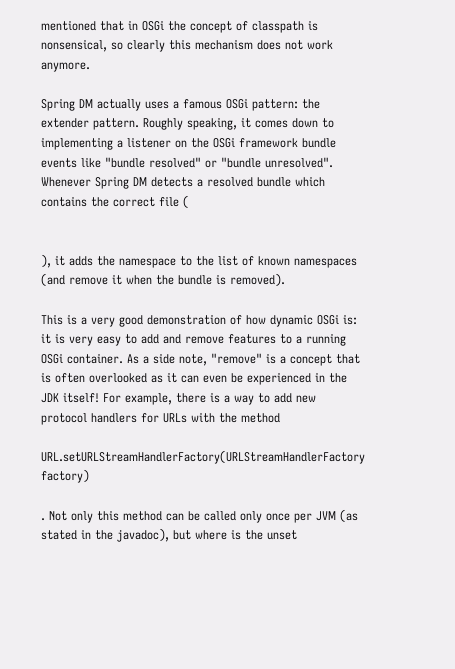mentioned that in OSGi the concept of classpath is nonsensical, so clearly this mechanism does not work anymore.

Spring DM actually uses a famous OSGi pattern: the extender pattern. Roughly speaking, it comes down to implementing a listener on the OSGi framework bundle events like "bundle resolved" or "bundle unresolved". Whenever Spring DM detects a resolved bundle which contains the correct file (


), it adds the namespace to the list of known namespaces (and remove it when the bundle is removed).

This is a very good demonstration of how dynamic OSGi is: it is very easy to add and remove features to a running OSGi container. As a side note, "remove" is a concept that is often overlooked as it can even be experienced in the JDK itself! For example, there is a way to add new protocol handlers for URLs with the method

URL.setURLStreamHandlerFactory(URLStreamHandlerFactory factory)

. Not only this method can be called only once per JVM (as stated in the javadoc), but where is the unset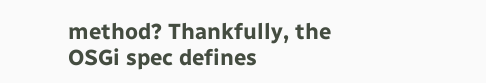method? Thankfully, the OSGi spec defines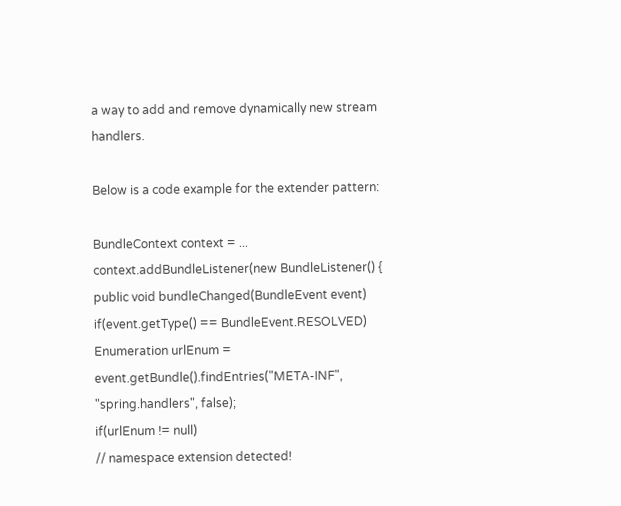a way to add and remove dynamically new stream handlers.

Below is a code example for the extender pattern:

BundleContext context = ...
context.addBundleListener(new BundleListener() {
public void bundleChanged(BundleEvent event)
if(event.getType() == BundleEvent.RESOLVED)
Enumeration urlEnum = event.getBundle().findEntries("META-INF", "spring.handlers", false);
if(urlEnum != null)
// namespace extension detected!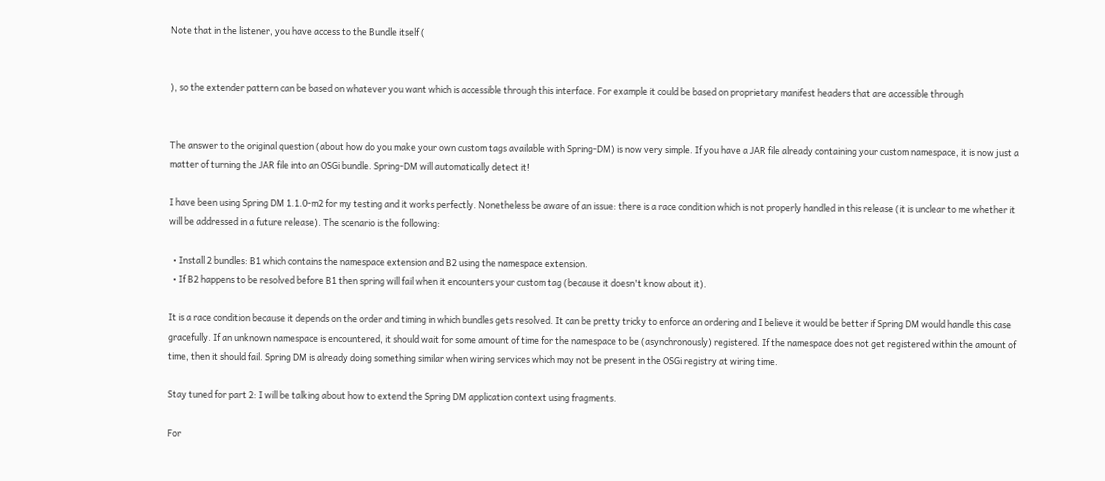Note that in the listener, you have access to the Bundle itself (


), so the extender pattern can be based on whatever you want which is accessible through this interface. For example it could be based on proprietary manifest headers that are accessible through


The answer to the original question (about how do you make your own custom tags available with Spring-DM) is now very simple. If you have a JAR file already containing your custom namespace, it is now just a matter of turning the JAR file into an OSGi bundle. Spring-DM will automatically detect it!

I have been using Spring DM 1.1.0-m2 for my testing and it works perfectly. Nonetheless be aware of an issue: there is a race condition which is not properly handled in this release (it is unclear to me whether it will be addressed in a future release). The scenario is the following:

  • Install 2 bundles: B1 which contains the namespace extension and B2 using the namespace extension.
  • If B2 happens to be resolved before B1 then spring will fail when it encounters your custom tag (because it doesn't know about it).

It is a race condition because it depends on the order and timing in which bundles gets resolved. It can be pretty tricky to enforce an ordering and I believe it would be better if Spring DM would handle this case gracefully. If an unknown namespace is encountered, it should wait for some amount of time for the namespace to be (asynchronously) registered. If the namespace does not get registered within the amount of time, then it should fail. Spring DM is already doing something similar when wiring services which may not be present in the OSGi registry at wiring time.

Stay tuned for part 2: I will be talking about how to extend the Spring DM application context using fragments.

For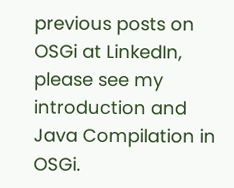previous posts on OSGi at LinkedIn, please see my introduction and Java Compilation in OSGi.